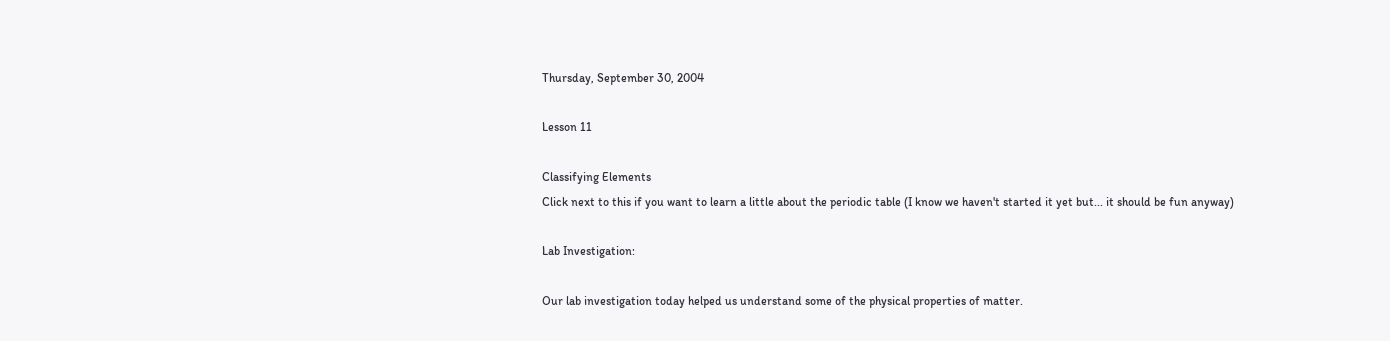Thursday, September 30, 2004

Lesson 11

Classifying Elements
Click next to this if you want to learn a little about the periodic table (I know we haven't started it yet but... it should be fun anyway)

Lab Investigation:

Our lab investigation today helped us understand some of the physical properties of matter.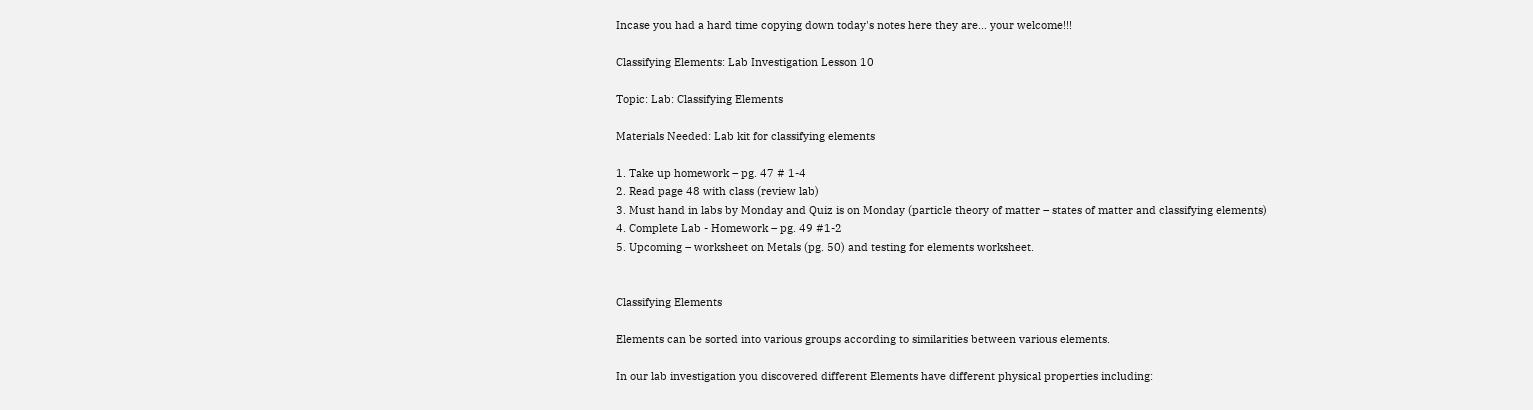Incase you had a hard time copying down today's notes here they are... your welcome!!!

Classifying Elements: Lab Investigation Lesson 10

Topic: Lab: Classifying Elements

Materials Needed: Lab kit for classifying elements

1. Take up homework – pg. 47 # 1-4
2. Read page 48 with class (review lab)
3. Must hand in labs by Monday and Quiz is on Monday (particle theory of matter – states of matter and classifying elements)
4. Complete Lab - Homework – pg. 49 #1-2
5. Upcoming – worksheet on Metals (pg. 50) and testing for elements worksheet.


Classifying Elements

Elements can be sorted into various groups according to similarities between various elements.

In our lab investigation you discovered different Elements have different physical properties including: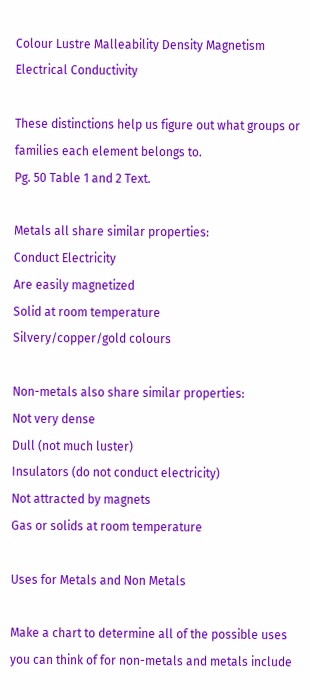Colour Lustre Malleability Density Magnetism Electrical Conductivity

These distinctions help us figure out what groups or families each element belongs to.
Pg. 50 Table 1 and 2 Text.

Metals all share similar properties:
Conduct Electricity
Are easily magnetized
Solid at room temperature
Silvery/copper/gold colours

Non-metals also share similar properties:
Not very dense
Dull (not much luster)
Insulators (do not conduct electricity)
Not attracted by magnets
Gas or solids at room temperature

Uses for Metals and Non Metals

Make a chart to determine all of the possible uses you can think of for non-metals and metals include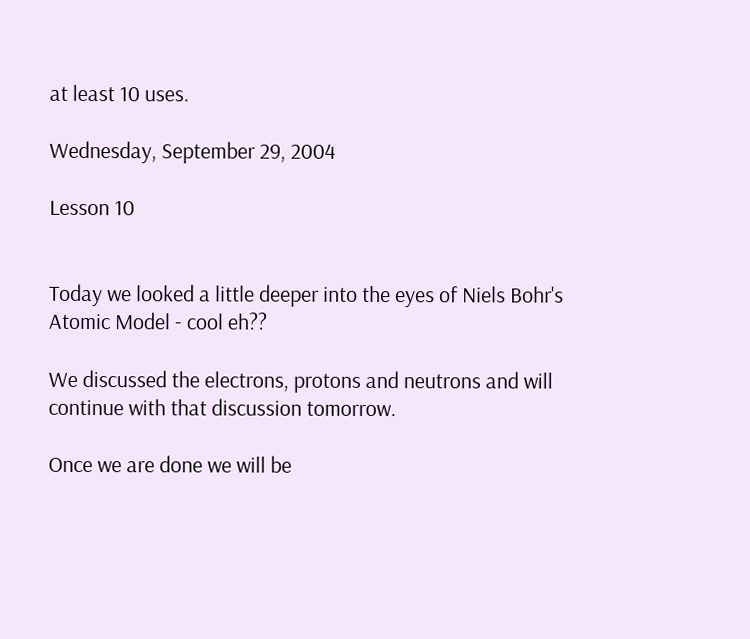at least 10 uses.

Wednesday, September 29, 2004

Lesson 10


Today we looked a little deeper into the eyes of Niels Bohr's Atomic Model - cool eh??

We discussed the electrons, protons and neutrons and will continue with that discussion tomorrow.

Once we are done we will be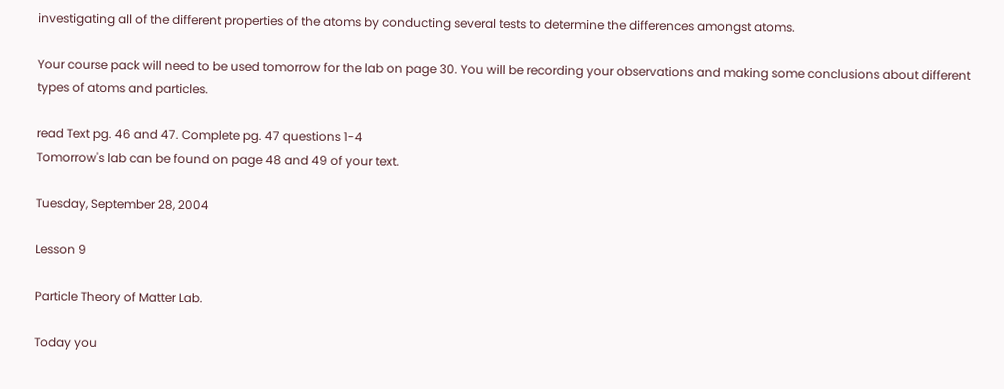investigating all of the different properties of the atoms by conducting several tests to determine the differences amongst atoms.

Your course pack will need to be used tomorrow for the lab on page 30. You will be recording your observations and making some conclusions about different types of atoms and particles.

read Text pg. 46 and 47. Complete pg. 47 questions 1-4
Tomorrow's lab can be found on page 48 and 49 of your text.

Tuesday, September 28, 2004

Lesson 9

Particle Theory of Matter Lab.

Today you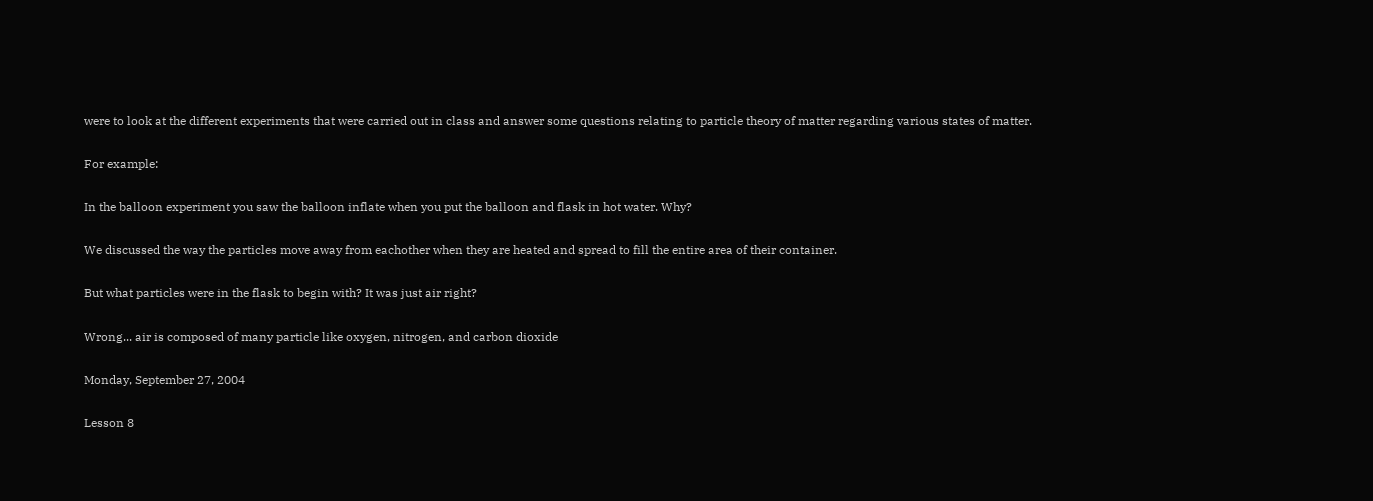were to look at the different experiments that were carried out in class and answer some questions relating to particle theory of matter regarding various states of matter.

For example:

In the balloon experiment you saw the balloon inflate when you put the balloon and flask in hot water. Why?

We discussed the way the particles move away from eachother when they are heated and spread to fill the entire area of their container.

But what particles were in the flask to begin with? It was just air right?

Wrong... air is composed of many particle like oxygen, nitrogen, and carbon dioxide

Monday, September 27, 2004

Lesson 8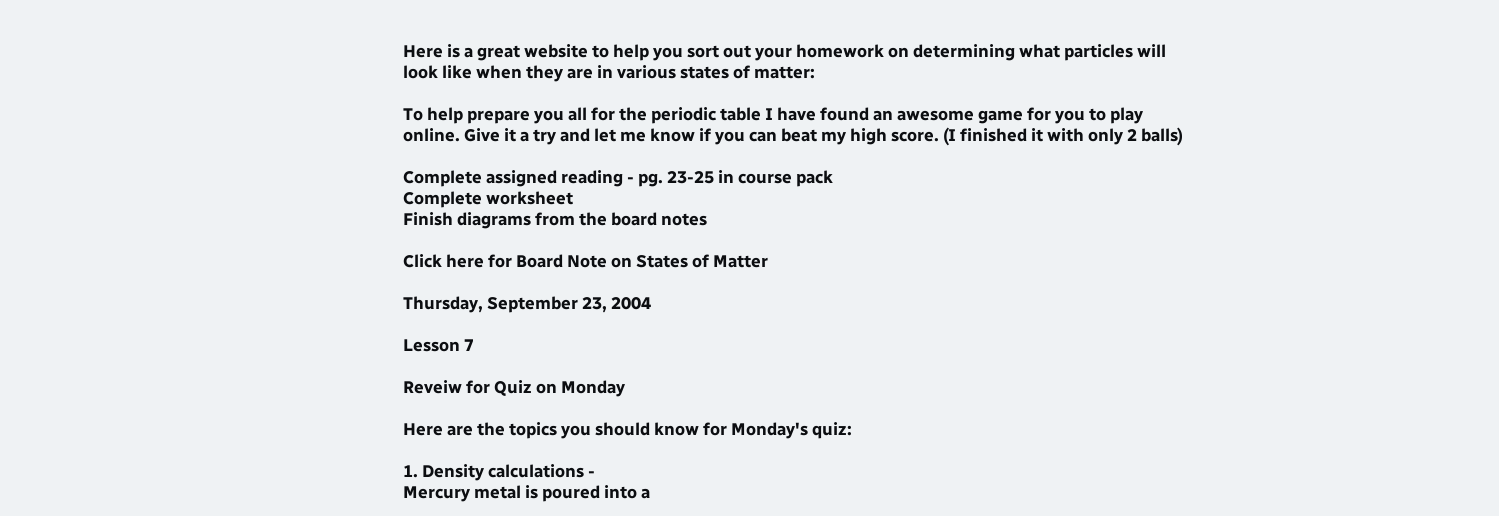Here is a great website to help you sort out your homework on determining what particles will look like when they are in various states of matter:

To help prepare you all for the periodic table I have found an awesome game for you to play online. Give it a try and let me know if you can beat my high score. (I finished it with only 2 balls)

Complete assigned reading - pg. 23-25 in course pack
Complete worksheet
Finish diagrams from the board notes

Click here for Board Note on States of Matter

Thursday, September 23, 2004

Lesson 7

Reveiw for Quiz on Monday

Here are the topics you should know for Monday's quiz:

1. Density calculations -
Mercury metal is poured into a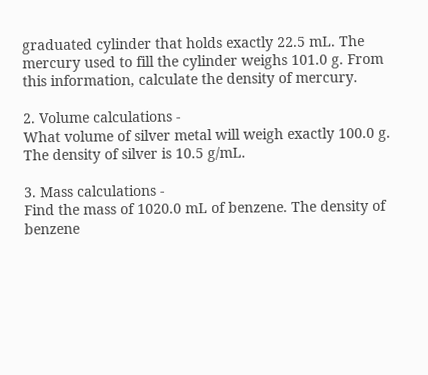graduated cylinder that holds exactly 22.5 mL. The mercury used to fill the cylinder weighs 101.0 g. From this information, calculate the density of mercury.

2. Volume calculations -
What volume of silver metal will weigh exactly 100.0 g. The density of silver is 10.5 g/mL.

3. Mass calculations -
Find the mass of 1020.0 mL of benzene. The density of benzene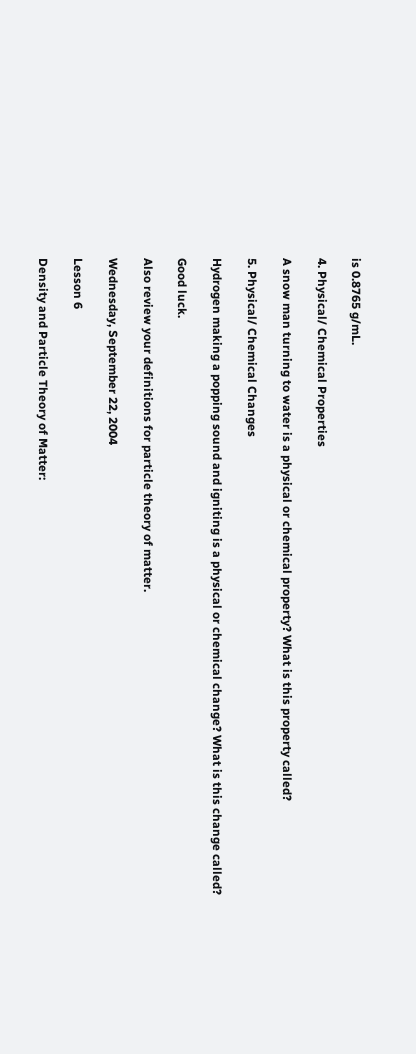is 0.8765 g/mL.

4. Physical/ Chemical Properties

A snow man turning to water is a physical or chemical property? What is this property called?

5. Physical/ Chemical Changes

Hydrogen making a popping sound and igniting is a physical or chemical change? What is this change called?

Good luck.

Also review your definitions for particle theory of matter.

Wednesday, September 22, 2004

Lesson 6

Density and Particle Theory of Matter: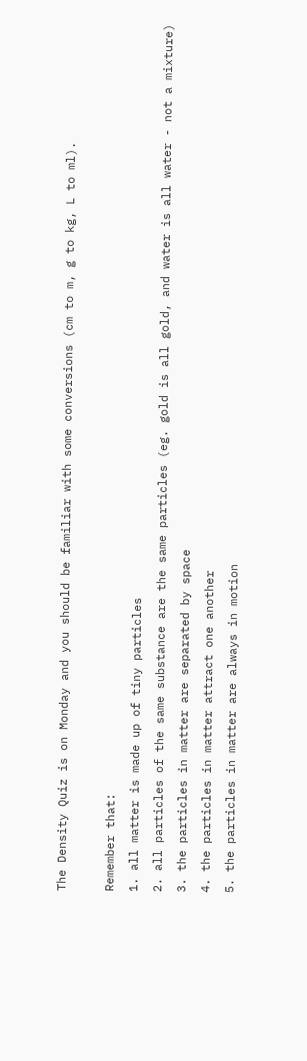The Density Quiz is on Monday and you should be familiar with some conversions (cm to m, g to kg, L to ml).

Remember that:
1. all matter is made up of tiny particles
2. all particles of the same substance are the same particles (eg. gold is all gold, and water is all water - not a mixture)
3. the particles in matter are separated by space
4. the particles in matter attract one another
5. the particles in matter are always in motion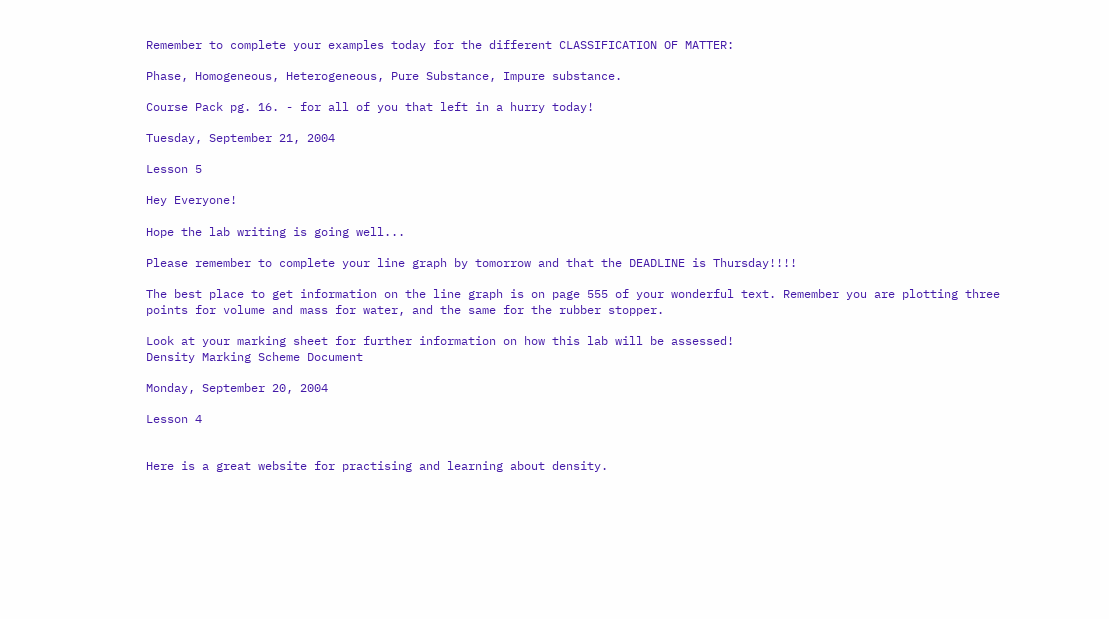Remember to complete your examples today for the different CLASSIFICATION OF MATTER:

Phase, Homogeneous, Heterogeneous, Pure Substance, Impure substance.

Course Pack pg. 16. - for all of you that left in a hurry today!

Tuesday, September 21, 2004

Lesson 5

Hey Everyone!

Hope the lab writing is going well...

Please remember to complete your line graph by tomorrow and that the DEADLINE is Thursday!!!!

The best place to get information on the line graph is on page 555 of your wonderful text. Remember you are plotting three points for volume and mass for water, and the same for the rubber stopper.

Look at your marking sheet for further information on how this lab will be assessed!
Density Marking Scheme Document

Monday, September 20, 2004

Lesson 4


Here is a great website for practising and learning about density.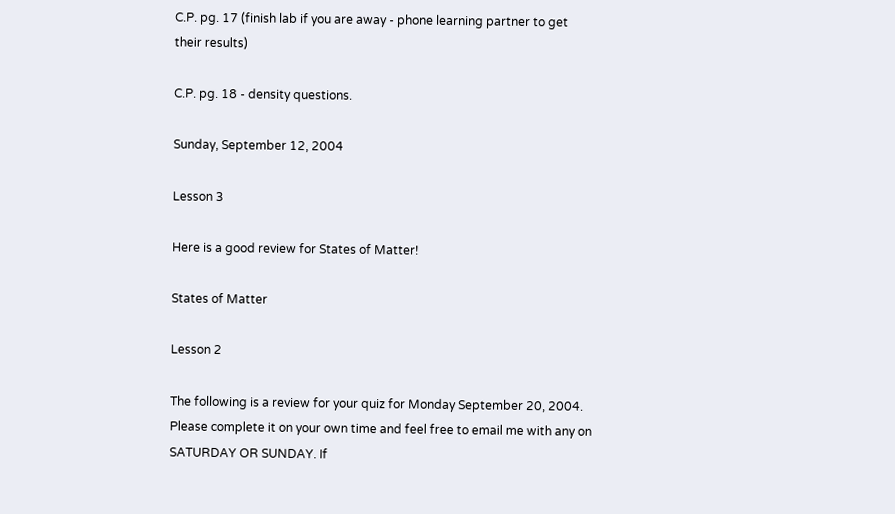C.P. pg. 17 (finish lab if you are away - phone learning partner to get their results)

C.P. pg. 18 - density questions.

Sunday, September 12, 2004

Lesson 3

Here is a good review for States of Matter!

States of Matter

Lesson 2

The following is a review for your quiz for Monday September 20, 2004. Please complete it on your own time and feel free to email me with any on SATURDAY OR SUNDAY. If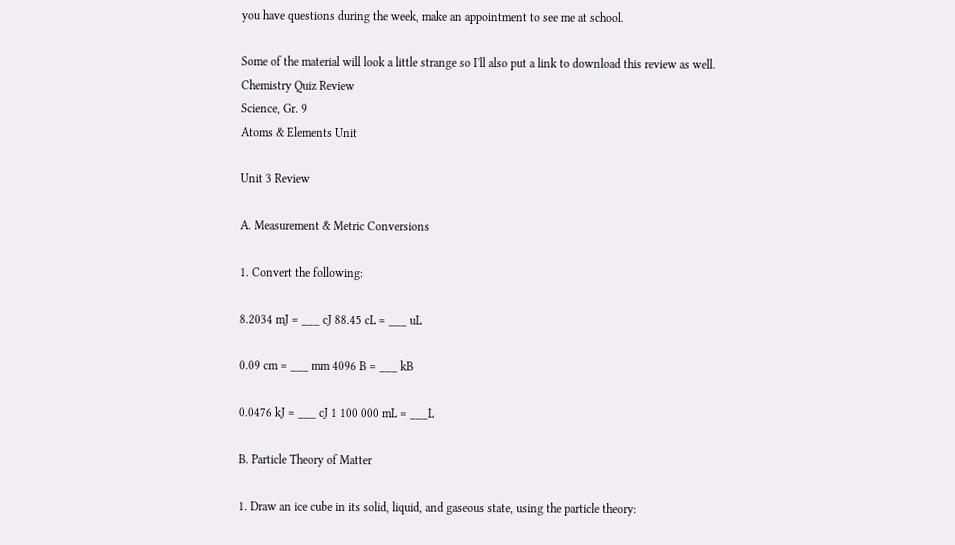you have questions during the week, make an appointment to see me at school.

Some of the material will look a little strange so I'll also put a link to download this review as well.
Chemistry Quiz Review
Science, Gr. 9
Atoms & Elements Unit

Unit 3 Review

A. Measurement & Metric Conversions

1. Convert the following:

8.2034 mJ = ___ cJ 88.45 cL = ___ uL

0.09 cm = ___ mm 4096 B = ___ kB

0.0476 kJ = ___ cJ 1 100 000 mL = ___L

B. Particle Theory of Matter

1. Draw an ice cube in its solid, liquid, and gaseous state, using the particle theory: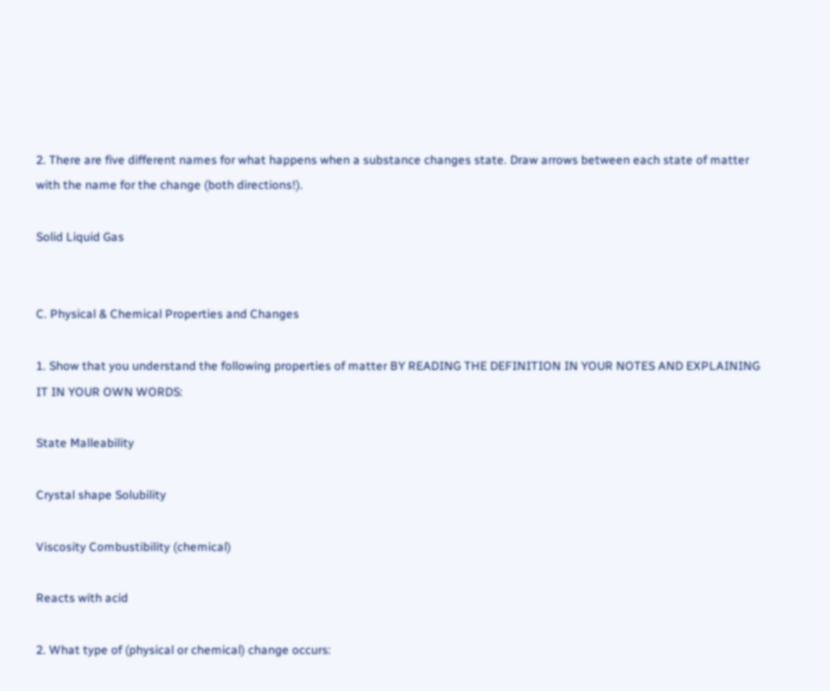2. There are five different names for what happens when a substance changes state. Draw arrows between each state of matter with the name for the change (both directions!).

Solid Liquid Gas


C. Physical & Chemical Properties and Changes

1. Show that you understand the following properties of matter BY READING THE DEFINITION IN YOUR NOTES AND EXPLAINING IT IN YOUR OWN WORDS:

State Malleability

Crystal shape Solubility

Viscosity Combustibility (chemical)

Reacts with acid

2. What type of (physical or chemical) change occurs: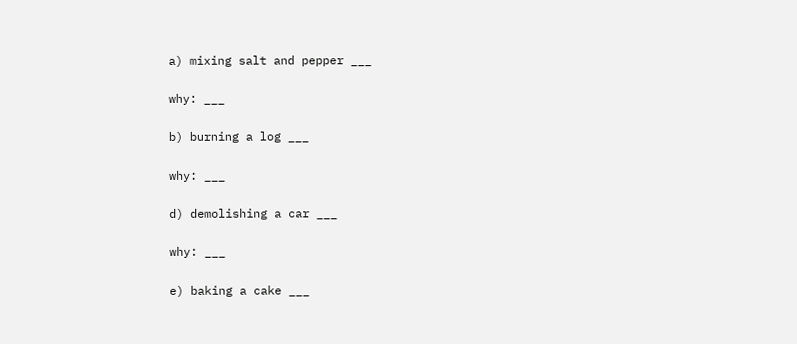a) mixing salt and pepper ___

why: ___

b) burning a log ___

why: ___

d) demolishing a car ___

why: ___

e) baking a cake ___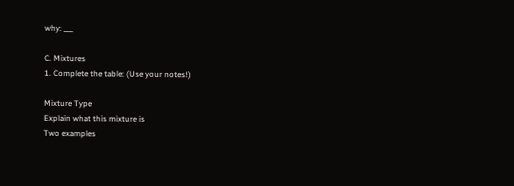why: ___

C. Mixtures
1. Complete the table: (Use your notes!)

Mixture Type
Explain what this mixture is
Two examples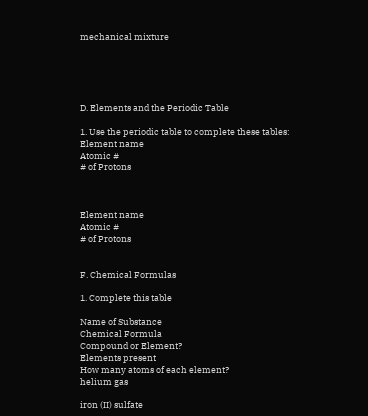mechanical mixture





D. Elements and the Periodic Table

1. Use the periodic table to complete these tables:
Element name
Atomic #
# of Protons



Element name
Atomic #
# of Protons


F. Chemical Formulas

1. Complete this table

Name of Substance
Chemical Formula
Compound or Element?
Elements present
How many atoms of each element?
helium gas

iron (II) sulfate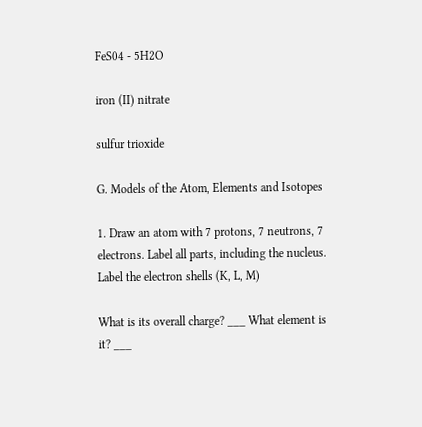FeS04 - 5H2O

iron (II) nitrate

sulfur trioxide

G. Models of the Atom, Elements and Isotopes

1. Draw an atom with 7 protons, 7 neutrons, 7 electrons. Label all parts, including the nucleus.
Label the electron shells (K, L, M)

What is its overall charge? ___ What element is it? ___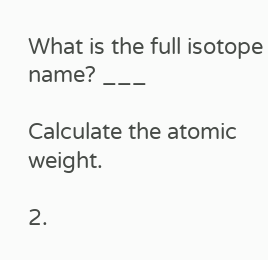What is the full isotope name? ___

Calculate the atomic weight.

2.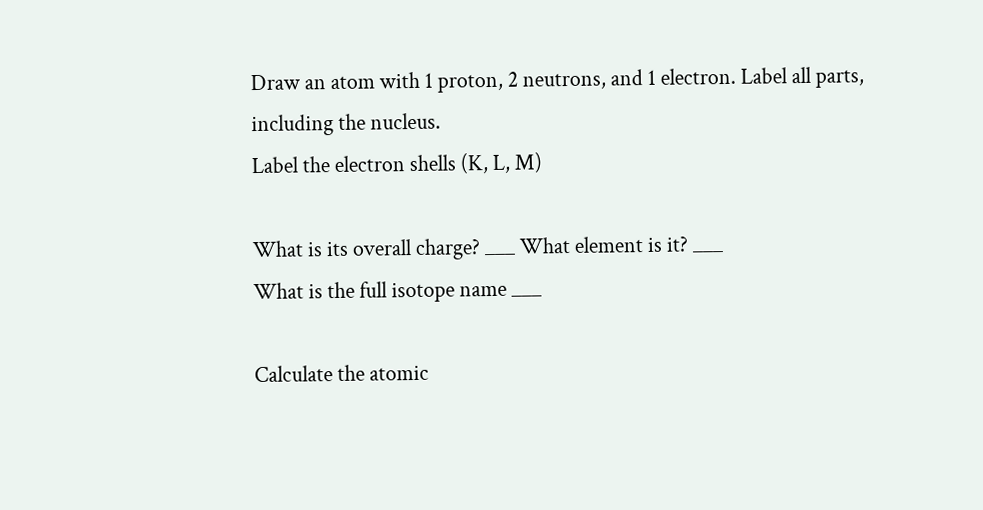Draw an atom with 1 proton, 2 neutrons, and 1 electron. Label all parts, including the nucleus.
Label the electron shells (K, L, M)

What is its overall charge? ___ What element is it? ___
What is the full isotope name ___

Calculate the atomic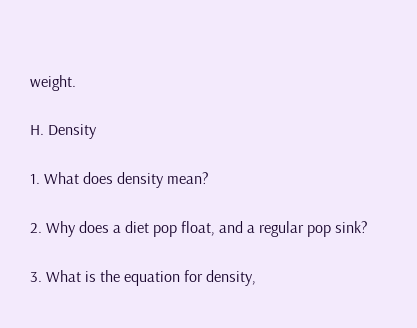weight.

H. Density

1. What does density mean?

2. Why does a diet pop float, and a regular pop sink?

3. What is the equation for density,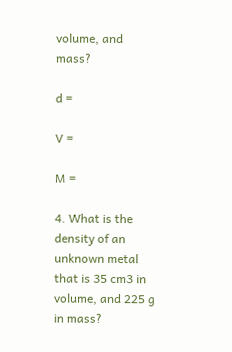volume, and mass?

d =

V =

M =

4. What is the density of an unknown metal that is 35 cm3 in volume, and 225 g in mass?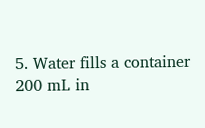5. Water fills a container 200 mL in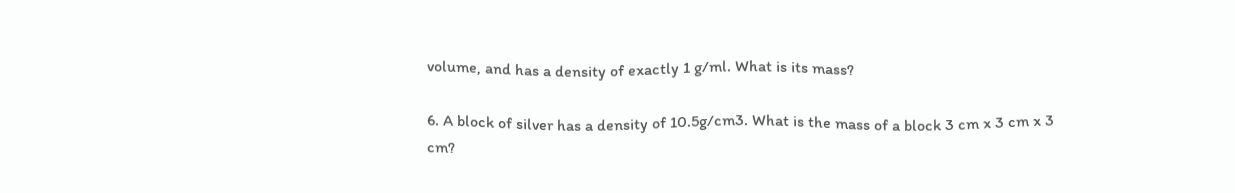volume, and has a density of exactly 1 g/ml. What is its mass?

6. A block of silver has a density of 10.5g/cm3. What is the mass of a block 3 cm x 3 cm x 3 cm?